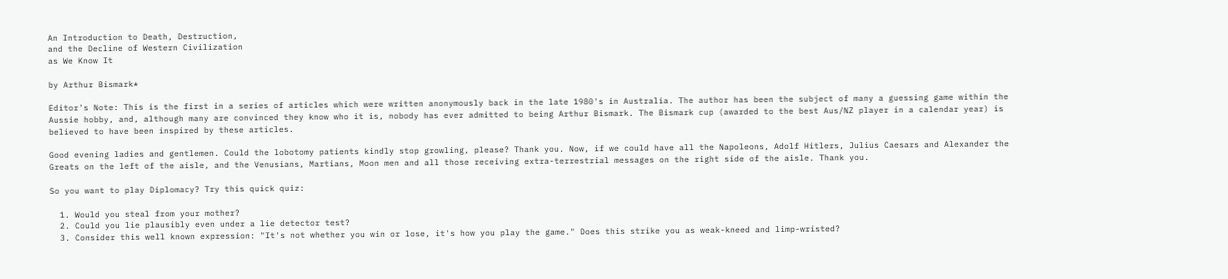An Introduction to Death, Destruction,
and the Decline of Western Civilization
as We Know It

by Arthur Bismark*

Editor's Note: This is the first in a series of articles which were written anonymously back in the late 1980's in Australia. The author has been the subject of many a guessing game within the Aussie hobby, and, although many are convinced they know who it is, nobody has ever admitted to being Arthur Bismark. The Bismark cup (awarded to the best Aus/NZ player in a calendar year) is believed to have been inspired by these articles.

Good evening ladies and gentlemen. Could the lobotomy patients kindly stop growling, please? Thank you. Now, if we could have all the Napoleons, Adolf Hitlers, Julius Caesars and Alexander the Greats on the left of the aisle, and the Venusians, Martians, Moon men and all those receiving extra-terrestrial messages on the right side of the aisle. Thank you.

So you want to play Diplomacy? Try this quick quiz:

  1. Would you steal from your mother?
  2. Could you lie plausibly even under a lie detector test?
  3. Consider this well known expression: "It's not whether you win or lose, it's how you play the game." Does this strike you as weak-kneed and limp-wristed?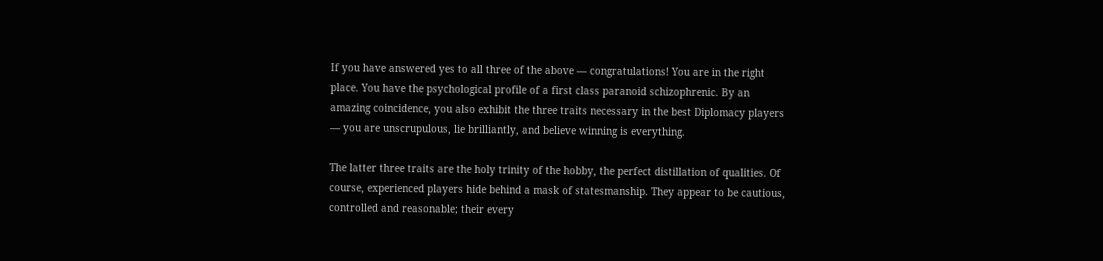If you have answered yes to all three of the above — congratulations! You are in the right place. You have the psychological profile of a first class paranoid schizophrenic. By an amazing coincidence, you also exhibit the three traits necessary in the best Diplomacy players — you are unscrupulous, lie brilliantly, and believe winning is everything.

The latter three traits are the holy trinity of the hobby, the perfect distillation of qualities. Of course, experienced players hide behind a mask of statesmanship. They appear to be cautious, controlled and reasonable; their every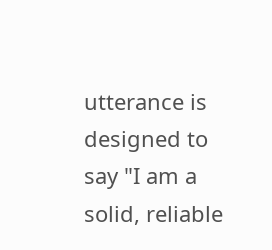utterance is designed to say "I am a solid, reliable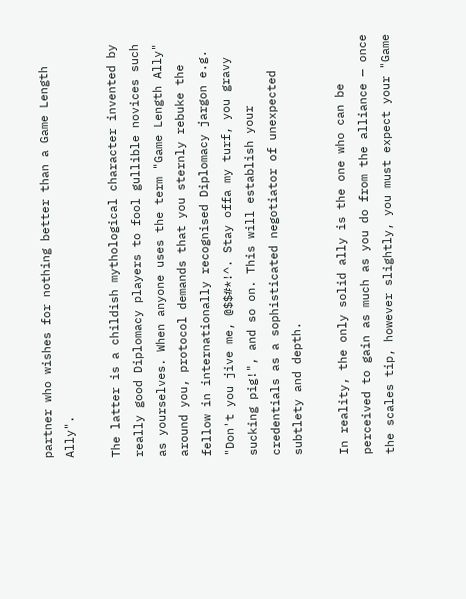partner who wishes for nothing better than a Game Length Ally".

The latter is a childish mythological character invented by really good Diplomacy players to fool gullible novices such as yourselves. When anyone uses the term "Game Length Ally" around you, protocol demands that you sternly rebuke the fellow in internationally recognised Diplomacy jargon e.g. "Don't you jive me, @$$#*!^. Stay offa my turf, you gravy sucking pig!", and so on. This will establish your credentials as a sophisticated negotiator of unexpected subtlety and depth.

In reality, the only solid ally is the one who can be perceived to gain as much as you do from the alliance — once the scales tip, however slightly, you must expect your "Game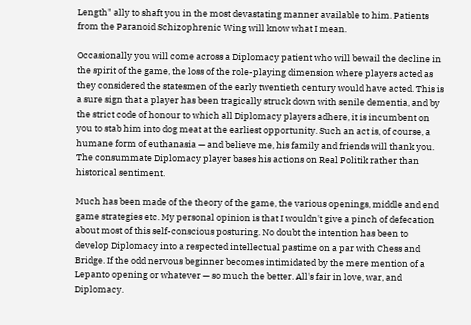Length" ally to shaft you in the most devastating manner available to him. Patients from the Paranoid Schizophrenic Wing will know what I mean.

Occasionally you will come across a Diplomacy patient who will bewail the decline in the spirit of the game, the loss of the role-playing dimension where players acted as they considered the statesmen of the early twentieth century would have acted. This is a sure sign that a player has been tragically struck down with senile dementia, and by the strict code of honour to which all Diplomacy players adhere, it is incumbent on you to stab him into dog meat at the earliest opportunity. Such an act is, of course, a humane form of euthanasia — and believe me, his family and friends will thank you. The consummate Diplomacy player bases his actions on Real Politik rather than historical sentiment.

Much has been made of the theory of the game, the various openings, middle and end game strategies etc. My personal opinion is that I wouldn't give a pinch of defecation about most of this self-conscious posturing. No doubt the intention has been to develop Diplomacy into a respected intellectual pastime on a par with Chess and Bridge. If the odd nervous beginner becomes intimidated by the mere mention of a Lepanto opening or whatever — so much the better. All's fair in love, war, and Diplomacy.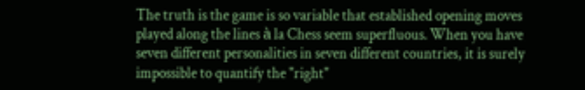The truth is the game is so variable that established opening moves played along the lines à la Chess seem superfluous. When you have seven different personalities in seven different countries, it is surely impossible to quantify the "right"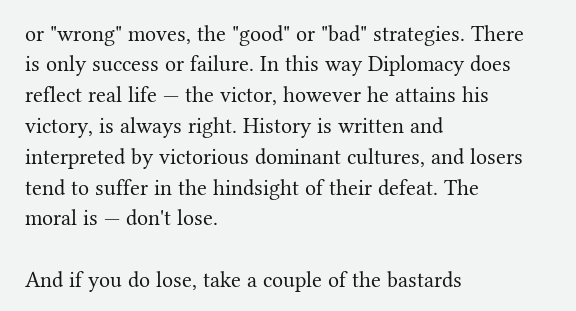or "wrong" moves, the "good" or "bad" strategies. There is only success or failure. In this way Diplomacy does reflect real life — the victor, however he attains his victory, is always right. History is written and interpreted by victorious dominant cultures, and losers tend to suffer in the hindsight of their defeat. The moral is — don't lose.

And if you do lose, take a couple of the bastards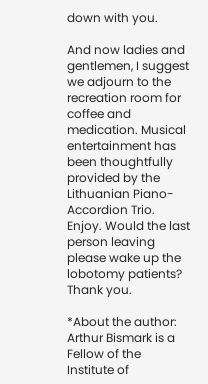down with you.

And now ladies and gentlemen, I suggest we adjourn to the recreation room for coffee and medication. Musical entertainment has been thoughtfully provided by the Lithuanian Piano-Accordion Trio. Enjoy. Would the last person leaving please wake up the lobotomy patients? Thank you.

*About the author: Arthur Bismark is a Fellow of the Institute of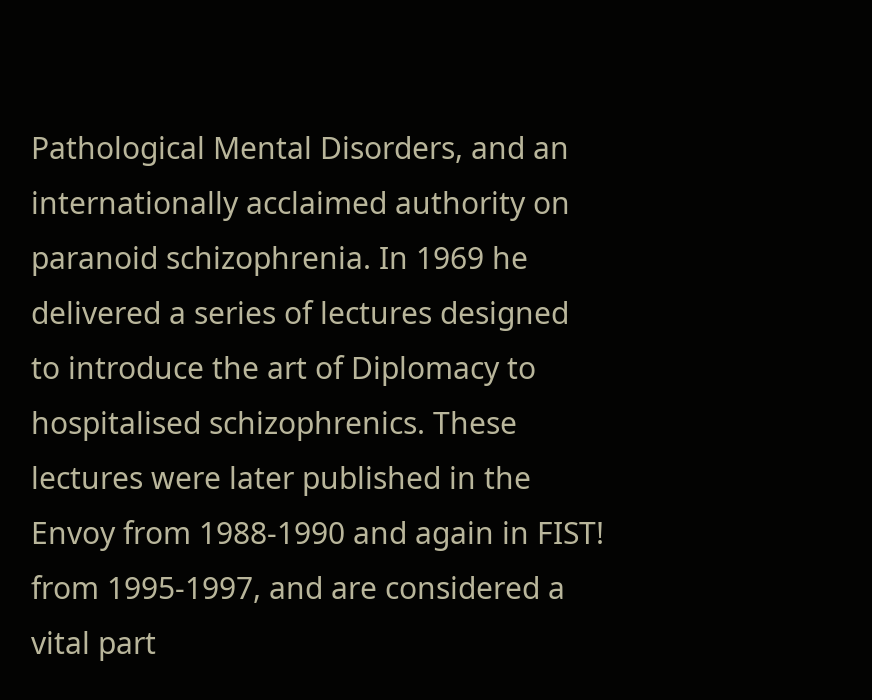Pathological Mental Disorders, and an internationally acclaimed authority on paranoid schizophrenia. In 1969 he delivered a series of lectures designed to introduce the art of Diplomacy to hospitalised schizophrenics. These lectures were later published in the Envoy from 1988-1990 and again in FIST! from 1995-1997, and are considered a vital part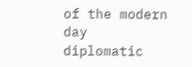of the modern day diplomatic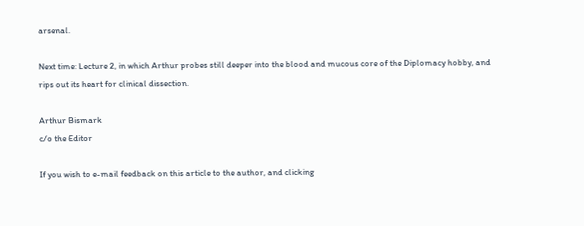arsenal.

Next time: Lecture 2, in which Arthur probes still deeper into the blood and mucous core of the Diplomacy hobby, and rips out its heart for clinical dissection.

Arthur Bismark
c/o the Editor

If you wish to e-mail feedback on this article to the author, and clicking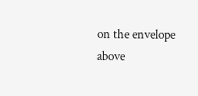on the envelope above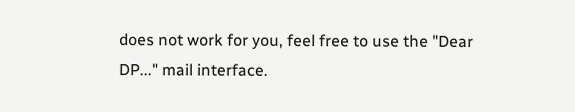does not work for you, feel free to use the "Dear DP..." mail interface.